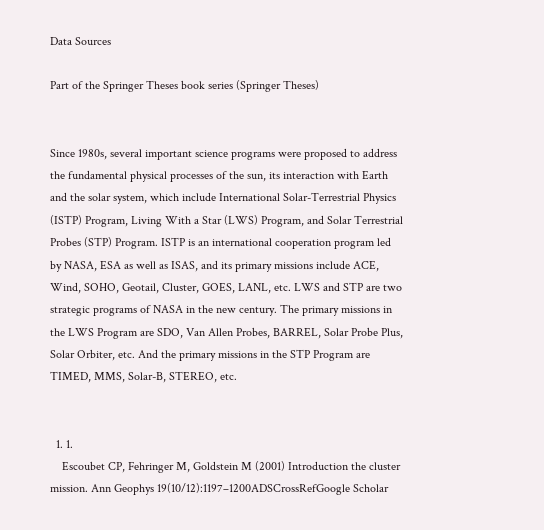Data Sources

Part of the Springer Theses book series (Springer Theses)


Since 1980s, several important science programs were proposed to address the fundamental physical processes of the sun, its interaction with Earth and the solar system, which include International Solar-Terrestrial Physics (ISTP) Program, Living With a Star (LWS) Program, and Solar Terrestrial Probes (STP) Program. ISTP is an international cooperation program led by NASA, ESA as well as ISAS, and its primary missions include ACE, Wind, SOHO, Geotail, Cluster, GOES, LANL, etc. LWS and STP are two strategic programs of NASA in the new century. The primary missions in the LWS Program are SDO, Van Allen Probes, BARREL, Solar Probe Plus, Solar Orbiter, etc. And the primary missions in the STP Program are TIMED, MMS, Solar-B, STEREO, etc.


  1. 1.
    Escoubet CP, Fehringer M, Goldstein M (2001) Introduction the cluster mission. Ann Geophys 19(10/12):1197–1200ADSCrossRefGoogle Scholar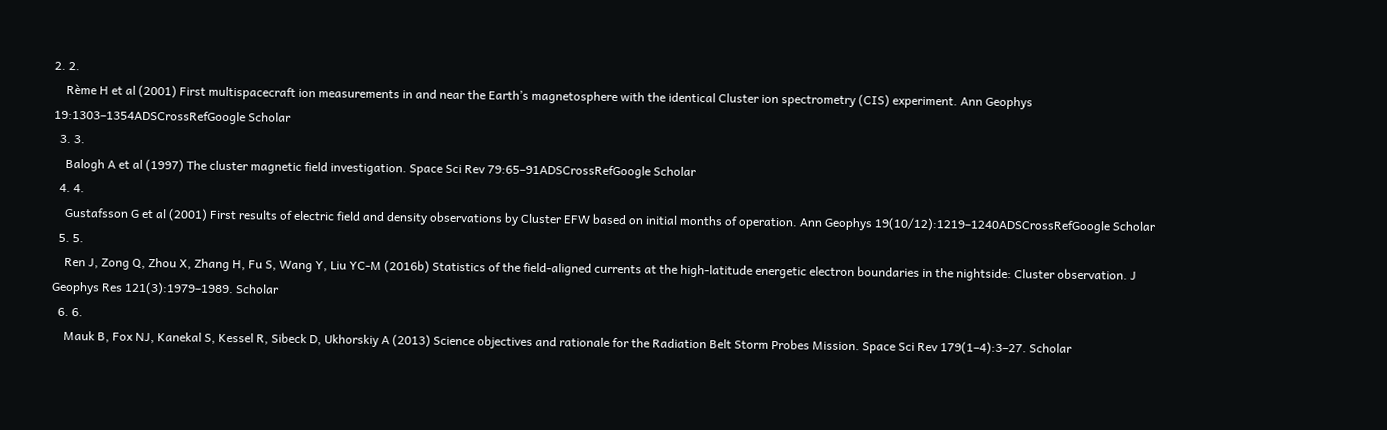2. 2.
    Rème H et al (2001) First multispacecraft ion measurements in and near the Earth’s magnetosphere with the identical Cluster ion spectrometry (CIS) experiment. Ann Geophys 19:1303–1354ADSCrossRefGoogle Scholar
  3. 3.
    Balogh A et al (1997) The cluster magnetic field investigation. Space Sci Rev 79:65–91ADSCrossRefGoogle Scholar
  4. 4.
    Gustafsson G et al (2001) First results of electric field and density observations by Cluster EFW based on initial months of operation. Ann Geophys 19(10/12):1219–1240ADSCrossRefGoogle Scholar
  5. 5.
    Ren J, Zong Q, Zhou X, Zhang H, Fu S, Wang Y, Liu YC-M (2016b) Statistics of the field-aligned currents at the high-latitude energetic electron boundaries in the nightside: Cluster observation. J Geophys Res 121(3):1979–1989. Scholar
  6. 6.
    Mauk B, Fox NJ, Kanekal S, Kessel R, Sibeck D, Ukhorskiy A (2013) Science objectives and rationale for the Radiation Belt Storm Probes Mission. Space Sci Rev 179(1–4):3–27. Scholar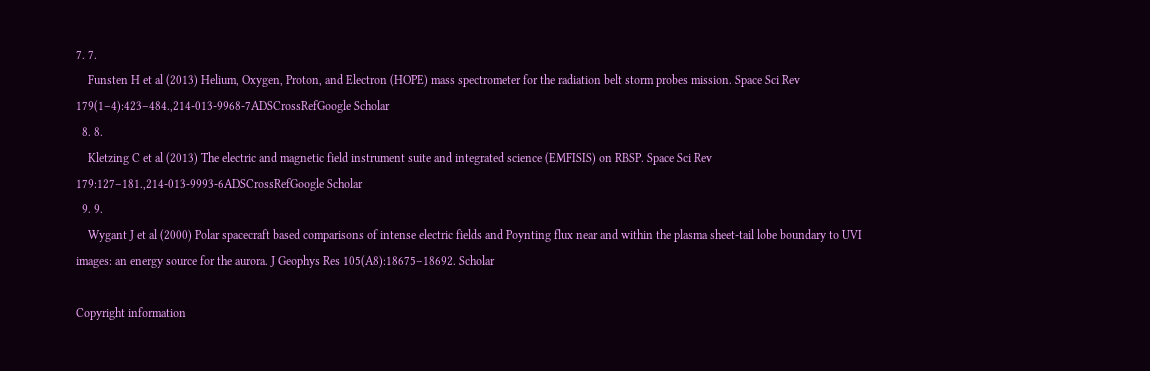7. 7.
    Funsten H et al (2013) Helium, Oxygen, Proton, and Electron (HOPE) mass spectrometer for the radiation belt storm probes mission. Space Sci Rev 179(1–4):423–484.,214-013-9968-7ADSCrossRefGoogle Scholar
  8. 8.
    Kletzing C et al (2013) The electric and magnetic field instrument suite and integrated science (EMFISIS) on RBSP. Space Sci Rev 179:127–181.,214-013-9993-6ADSCrossRefGoogle Scholar
  9. 9.
    Wygant J et al (2000) Polar spacecraft based comparisons of intense electric fields and Poynting flux near and within the plasma sheet-tail lobe boundary to UVI images: an energy source for the aurora. J Geophys Res 105(A8):18675–18692. Scholar

Copyright information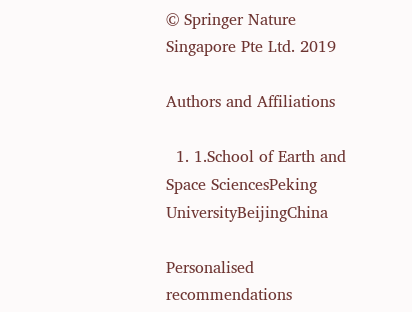© Springer Nature Singapore Pte Ltd. 2019

Authors and Affiliations

  1. 1.School of Earth and Space SciencesPeking UniversityBeijingChina

Personalised recommendations